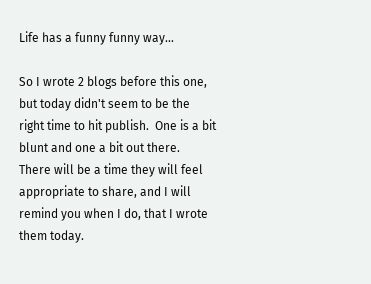Life has a funny funny way...

So I wrote 2 blogs before this one, but today didn't seem to be the right time to hit publish.  One is a bit blunt and one a bit out there.  There will be a time they will feel appropriate to share, and I will remind you when I do, that I wrote them today.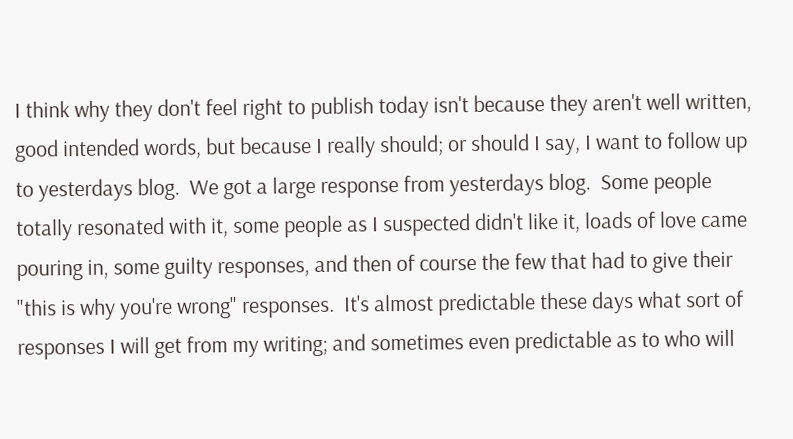I think why they don't feel right to publish today isn't because they aren't well written, good intended words, but because I really should; or should I say, I want to follow up to yesterdays blog.  We got a large response from yesterdays blog.  Some people totally resonated with it, some people as I suspected didn't like it, loads of love came pouring in, some guilty responses, and then of course the few that had to give their "this is why you're wrong" responses.  It's almost predictable these days what sort of responses I will get from my writing; and sometimes even predictable as to who will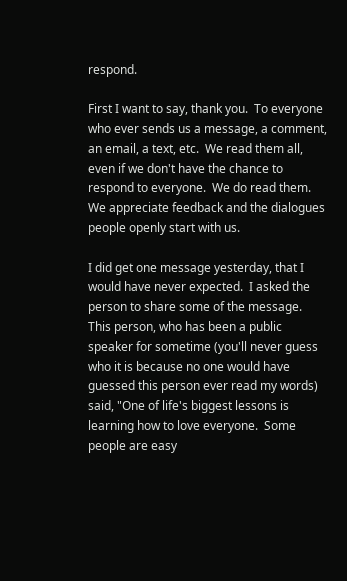respond.

First I want to say, thank you.  To everyone who ever sends us a message, a comment, an email, a text, etc.  We read them all, even if we don't have the chance to respond to everyone.  We do read them.  We appreciate feedback and the dialogues people openly start with us.

I did get one message yesterday, that I would have never expected.  I asked the person to share some of the message.  This person, who has been a public speaker for sometime (you'll never guess who it is because no one would have guessed this person ever read my words) said, "One of life's biggest lessons is learning how to love everyone.  Some people are easy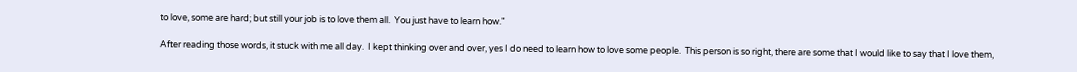to love, some are hard; but still your job is to love them all.  You just have to learn how."

After reading those words, it stuck with me all day.  I kept thinking over and over, yes I do need to learn how to love some people.  This person is so right, there are some that I would like to say that I love them,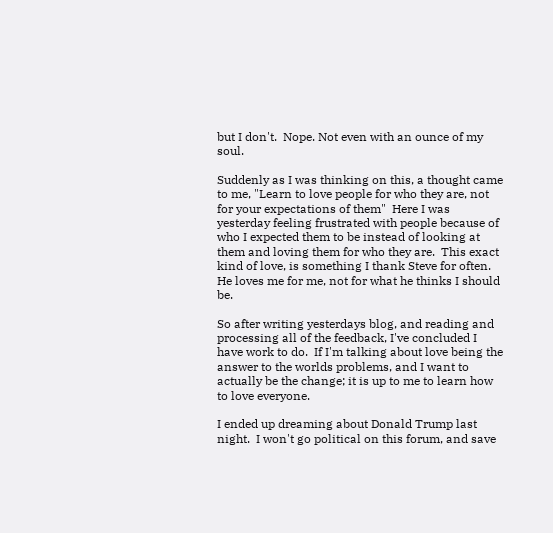but I don't.  Nope. Not even with an ounce of my soul.

Suddenly as I was thinking on this, a thought came to me, "Learn to love people for who they are, not for your expectations of them"  Here I was yesterday feeling frustrated with people because of who I expected them to be instead of looking at them and loving them for who they are.  This exact kind of love, is something I thank Steve for often.  He loves me for me, not for what he thinks I should be.

So after writing yesterdays blog, and reading and processing all of the feedback, I've concluded I have work to do.  If I'm talking about love being the answer to the worlds problems, and I want to actually be the change; it is up to me to learn how to love everyone.

I ended up dreaming about Donald Trump last night.  I won't go political on this forum, and save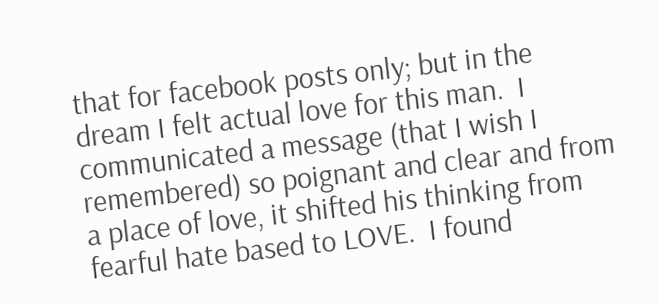that for facebook posts only; but in the dream I felt actual love for this man.  I communicated a message (that I wish I remembered) so poignant and clear and from a place of love, it shifted his thinking from fearful hate based to LOVE.  I found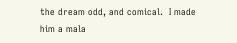the dream odd, and comical.  I made him a mala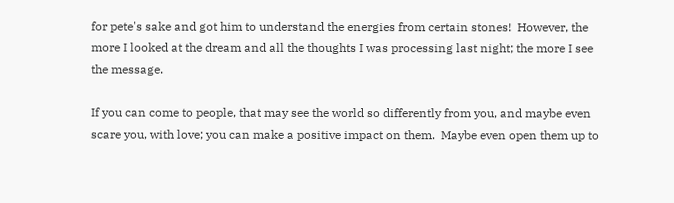for pete's sake and got him to understand the energies from certain stones!  However, the more I looked at the dream and all the thoughts I was processing last night; the more I see the message.

If you can come to people, that may see the world so differently from you, and maybe even scare you, with love; you can make a positive impact on them.  Maybe even open them up to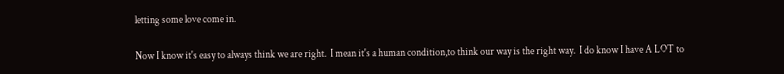letting some love come in.

Now I know it's easy to always think we are right.  I mean it's a human condition,to think our way is the right way.  I do know I have A LOT to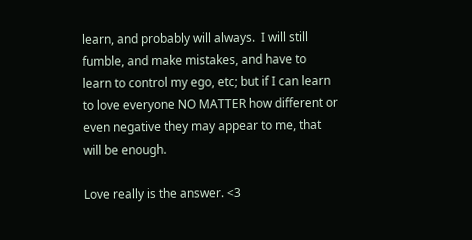learn, and probably will always.  I will still fumble, and make mistakes, and have to learn to control my ego, etc; but if I can learn to love everyone NO MATTER how different or even negative they may appear to me, that will be enough.

Love really is the answer. <3